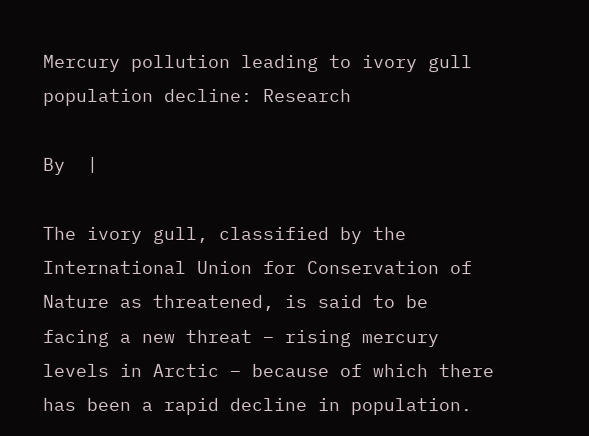Mercury pollution leading to ivory gull population decline: Research

By  |

The ivory gull, classified by the International Union for Conservation of Nature as threatened, is said to be facing a new threat – rising mercury levels in Arctic – because of which there has been a rapid decline in population.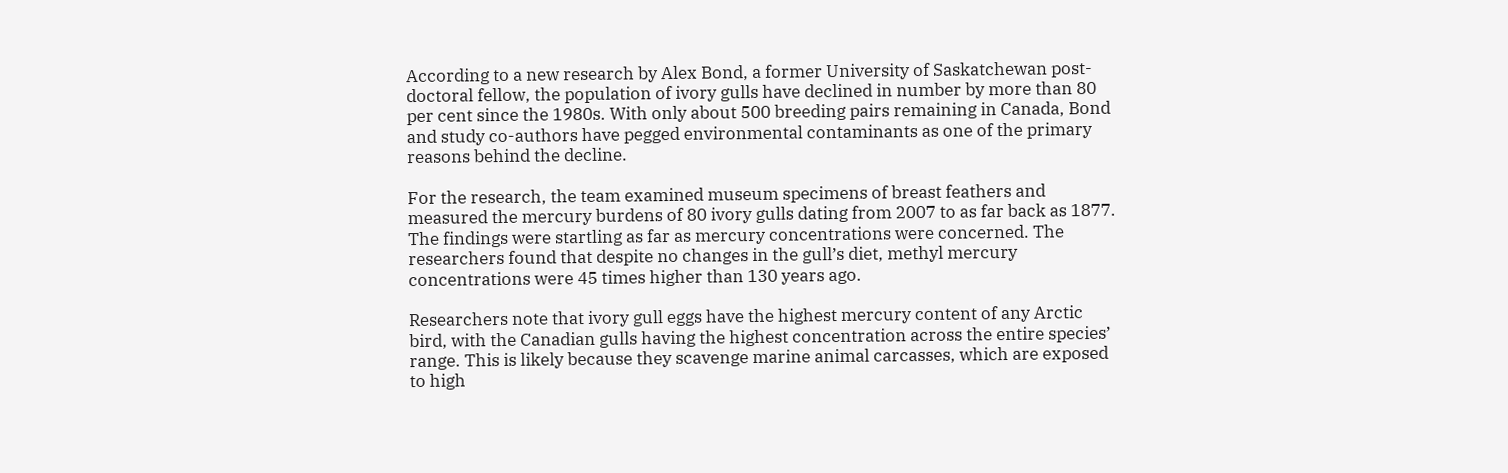According to a new research by Alex Bond, a former University of Saskatchewan post-doctoral fellow, the population of ivory gulls have declined in number by more than 80 per cent since the 1980s. With only about 500 breeding pairs remaining in Canada, Bond and study co-authors have pegged environmental contaminants as one of the primary reasons behind the decline.

For the research, the team examined museum specimens of breast feathers and measured the mercury burdens of 80 ivory gulls dating from 2007 to as far back as 1877. The findings were startling as far as mercury concentrations were concerned. The researchers found that despite no changes in the gull’s diet, methyl mercury concentrations were 45 times higher than 130 years ago.

Researchers note that ivory gull eggs have the highest mercury content of any Arctic bird, with the Canadian gulls having the highest concentration across the entire species’ range. This is likely because they scavenge marine animal carcasses, which are exposed to high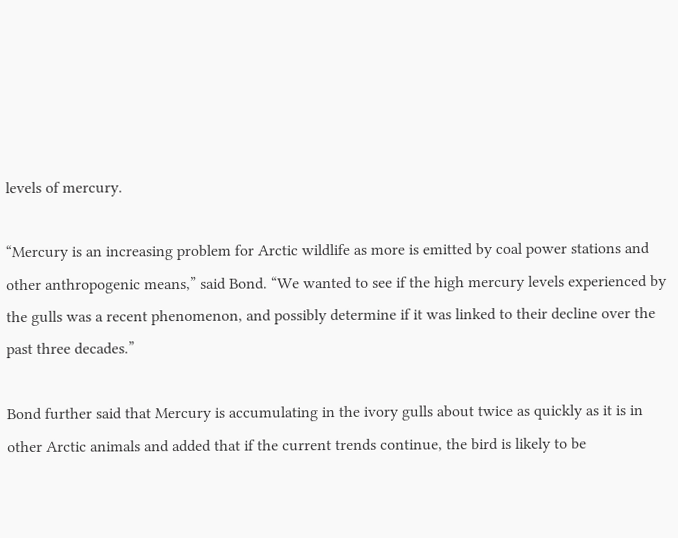levels of mercury.

“Mercury is an increasing problem for Arctic wildlife as more is emitted by coal power stations and other anthropogenic means,” said Bond. “We wanted to see if the high mercury levels experienced by the gulls was a recent phenomenon, and possibly determine if it was linked to their decline over the past three decades.”

Bond further said that Mercury is accumulating in the ivory gulls about twice as quickly as it is in other Arctic animals and added that if the current trends continue, the bird is likely to be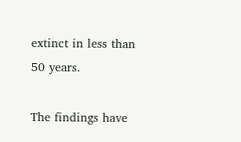extinct in less than 50 years.

The findings have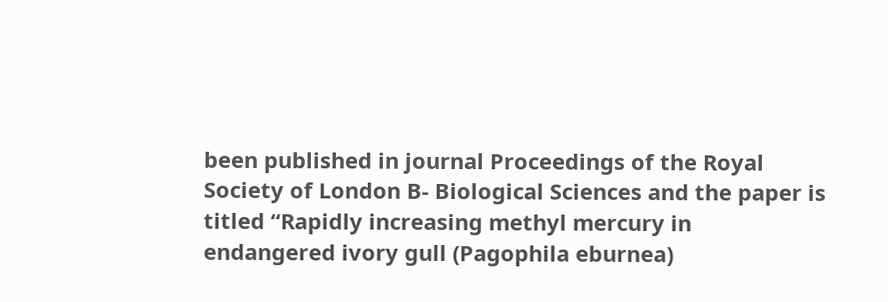been published in journal Proceedings of the Royal Society of London B- Biological Sciences and the paper is titled “Rapidly increasing methyl mercury in endangered ivory gull (Pagophila eburnea)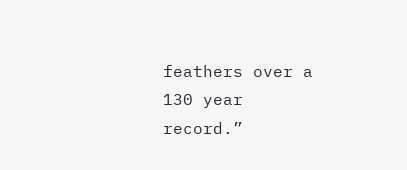feathers over a 130 year record.”